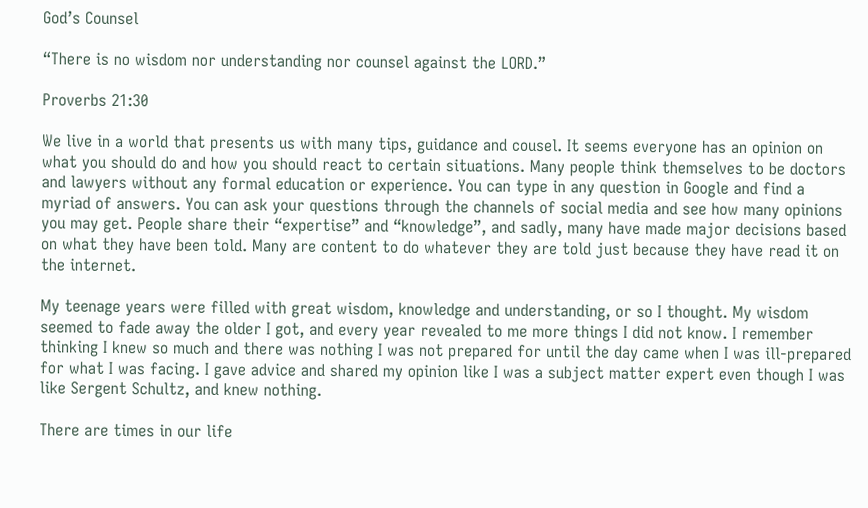God’s Counsel

“There is no wisdom nor understanding nor counsel against the LORD.”

Proverbs 21:30

We live in a world that presents us with many tips, guidance and cousel. It seems everyone has an opinion on what you should do and how you should react to certain situations. Many people think themselves to be doctors and lawyers without any formal education or experience. You can type in any question in Google and find a myriad of answers. You can ask your questions through the channels of social media and see how many opinions you may get. People share their “expertise” and “knowledge”, and sadly, many have made major decisions based on what they have been told. Many are content to do whatever they are told just because they have read it on the internet.

My teenage years were filled with great wisdom, knowledge and understanding, or so I thought. My wisdom seemed to fade away the older I got, and every year revealed to me more things I did not know. I remember thinking I knew so much and there was nothing I was not prepared for until the day came when I was ill-prepared for what I was facing. I gave advice and shared my opinion like I was a subject matter expert even though I was like Sergent Schultz, and knew nothing.

There are times in our life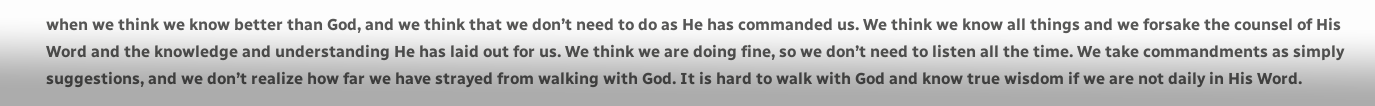when we think we know better than God, and we think that we don’t need to do as He has commanded us. We think we know all things and we forsake the counsel of His Word and the knowledge and understanding He has laid out for us. We think we are doing fine, so we don’t need to listen all the time. We take commandments as simply suggestions, and we don’t realize how far we have strayed from walking with God. It is hard to walk with God and know true wisdom if we are not daily in His Word.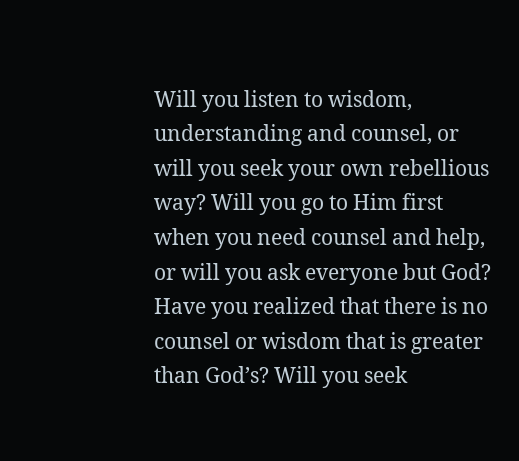Will you listen to wisdom, understanding and counsel, or will you seek your own rebellious way? Will you go to Him first when you need counsel and help, or will you ask everyone but God? Have you realized that there is no counsel or wisdom that is greater than God’s? Will you seek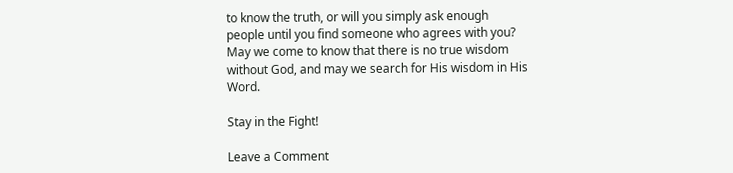to know the truth, or will you simply ask enough people until you find someone who agrees with you? May we come to know that there is no true wisdom without God, and may we search for His wisdom in His Word.

Stay in the Fight!

Leave a Comment